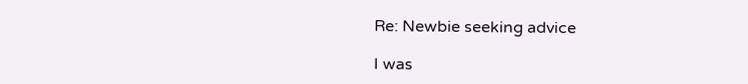Re: Newbie seeking advice

I was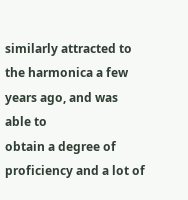similarly attracted to the harmonica a few years ago, and was able to
obtain a degree of proficiency and a lot of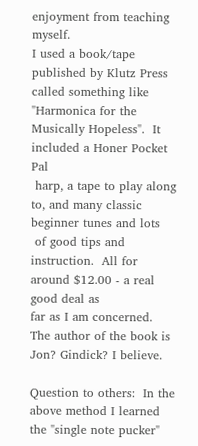enjoyment from teaching myself.
I used a book/tape published by Klutz Press called something like
"Harmonica for the Musically Hopeless".  It included a Honer Pocket Pal
 harp, a tape to play along to, and many classic beginner tunes and lots
 of good tips and instruction.  All for around $12.00 - a real good deal as
far as I am concerned.  The author of the book is Jon? Gindick? I believe.

Question to others:  In the above method I learned the "single note pucker"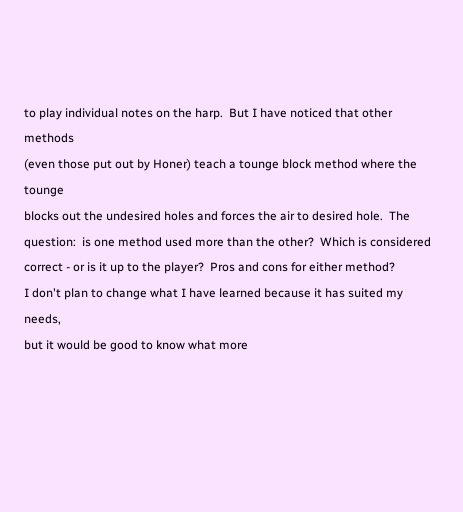to play individual notes on the harp.  But I have noticed that other methods
(even those put out by Honer) teach a tounge block method where the tounge
blocks out the undesired holes and forces the air to desired hole.  The
question:  is one method used more than the other?  Which is considered
correct - or is it up to the player?  Pros and cons for either method?
I don't plan to change what I have learned because it has suited my needs,
but it would be good to know what more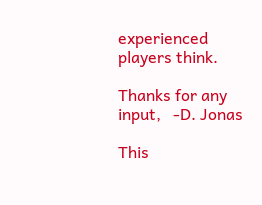experienced players think.

Thanks for any input,   -D. Jonas

This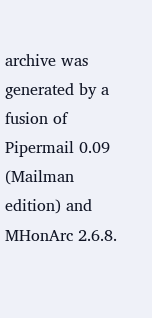archive was generated by a fusion of Pipermail 0.09 (Mailman edition) and MHonArc 2.6.8.